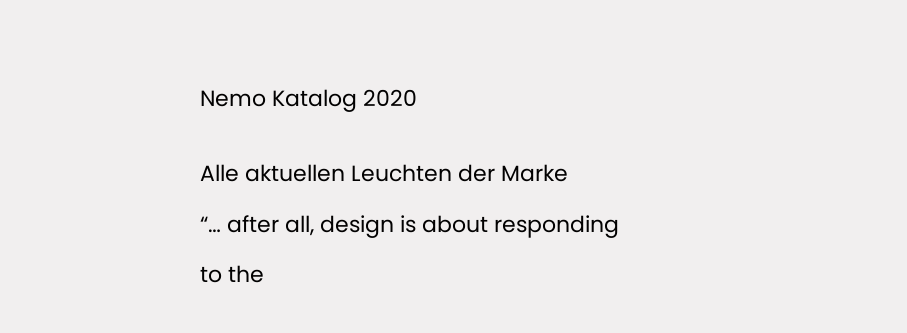Nemo Katalog 2020


Alle aktuellen Leuchten der Marke

“… after all, design is about responding

to the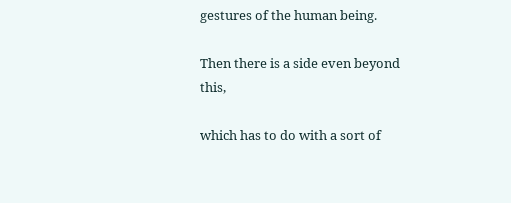gestures of the human being.

Then there is a side even beyond this,

which has to do with a sort of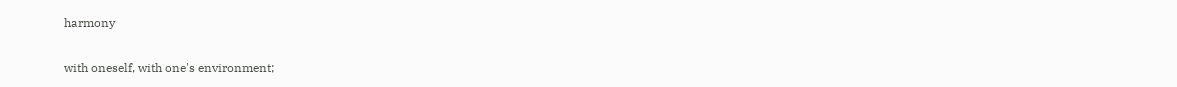harmony

with oneself, with one's environment;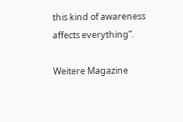this kind of awareness affects everything”.

Weitere Magazine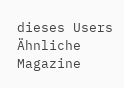dieses Users
Ähnliche Magazine